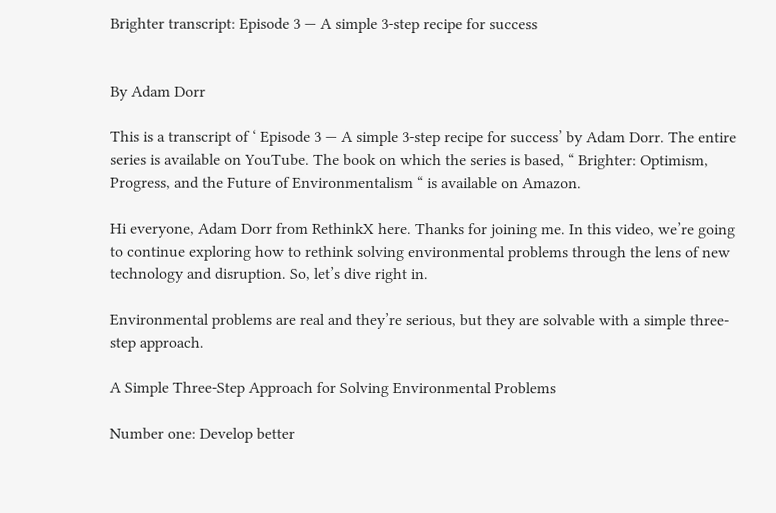Brighter transcript: Episode 3 — A simple 3-step recipe for success


By Adam Dorr

This is a transcript of ‘ Episode 3 — A simple 3-step recipe for success’ by Adam Dorr. The entire series is available on YouTube. The book on which the series is based, “ Brighter: Optimism, Progress, and the Future of Environmentalism “ is available on Amazon.

Hi everyone, Adam Dorr from RethinkX here. Thanks for joining me. In this video, we’re going to continue exploring how to rethink solving environmental problems through the lens of new technology and disruption. So, let’s dive right in.

Environmental problems are real and they’re serious, but they are solvable with a simple three-step approach.

A Simple Three-Step Approach for Solving Environmental Problems

Number one: Develop better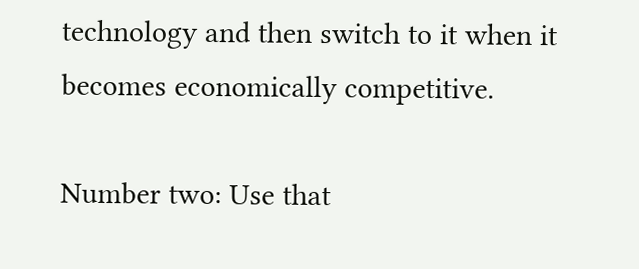technology and then switch to it when it becomes economically competitive.

Number two: Use that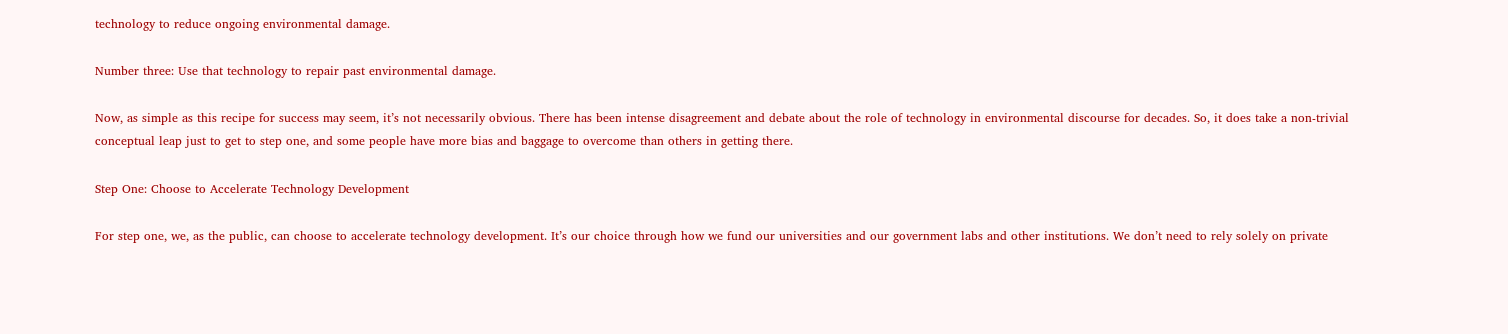technology to reduce ongoing environmental damage.

Number three: Use that technology to repair past environmental damage.

Now, as simple as this recipe for success may seem, it’s not necessarily obvious. There has been intense disagreement and debate about the role of technology in environmental discourse for decades. So, it does take a non-trivial conceptual leap just to get to step one, and some people have more bias and baggage to overcome than others in getting there.

Step One: Choose to Accelerate Technology Development

For step one, we, as the public, can choose to accelerate technology development. It’s our choice through how we fund our universities and our government labs and other institutions. We don’t need to rely solely on private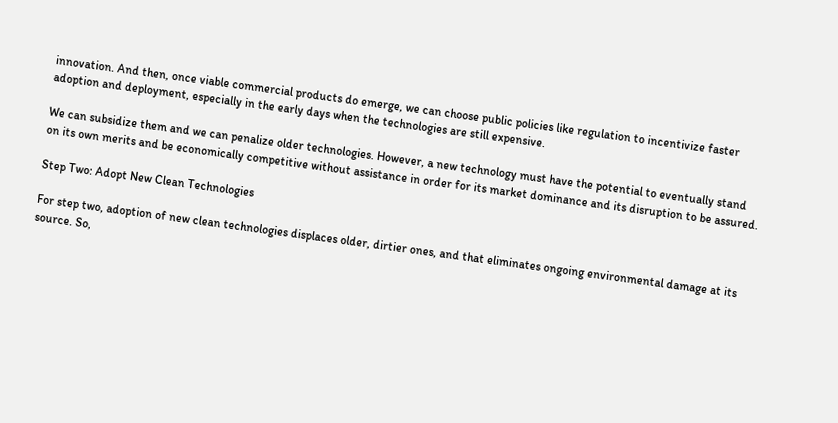innovation. And then, once viable commercial products do emerge, we can choose public policies like regulation to incentivize faster adoption and deployment, especially in the early days when the technologies are still expensive.

We can subsidize them and we can penalize older technologies. However, a new technology must have the potential to eventually stand on its own merits and be economically competitive without assistance in order for its market dominance and its disruption to be assured.

Step Two: Adopt New Clean Technologies

For step two, adoption of new clean technologies displaces older, dirtier ones, and that eliminates ongoing environmental damage at its source. So,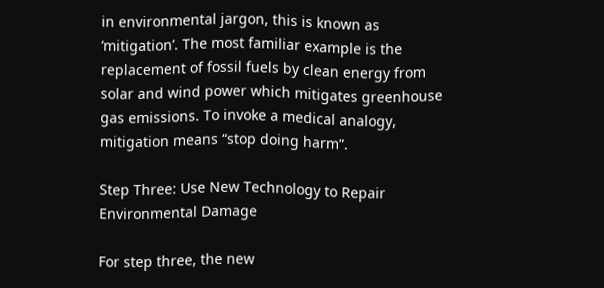in environmental jargon, this is known as ‘mitigation’. The most familiar example is the replacement of fossil fuels by clean energy from solar and wind power which mitigates greenhouse gas emissions. To invoke a medical analogy, mitigation means “stop doing harm”.

Step Three: Use New Technology to Repair Environmental Damage

For step three, the new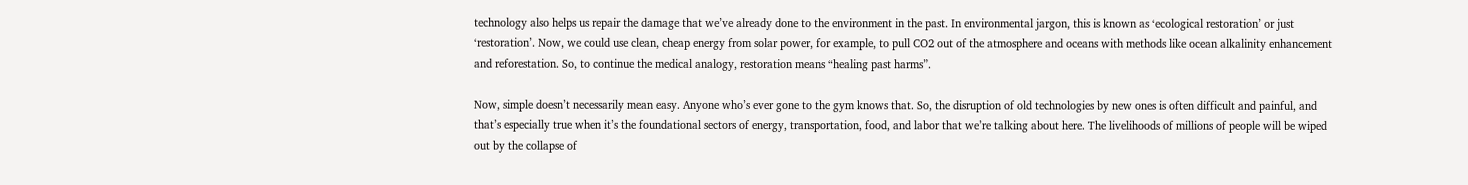technology also helps us repair the damage that we’ve already done to the environment in the past. In environmental jargon, this is known as ‘ecological restoration’ or just ‘restoration’. Now, we could use clean, cheap energy from solar power, for example, to pull CO2 out of the atmosphere and oceans with methods like ocean alkalinity enhancement and reforestation. So, to continue the medical analogy, restoration means “healing past harms”.

Now, simple doesn’t necessarily mean easy. Anyone who’s ever gone to the gym knows that. So, the disruption of old technologies by new ones is often difficult and painful, and that’s especially true when it’s the foundational sectors of energy, transportation, food, and labor that we’re talking about here. The livelihoods of millions of people will be wiped out by the collapse of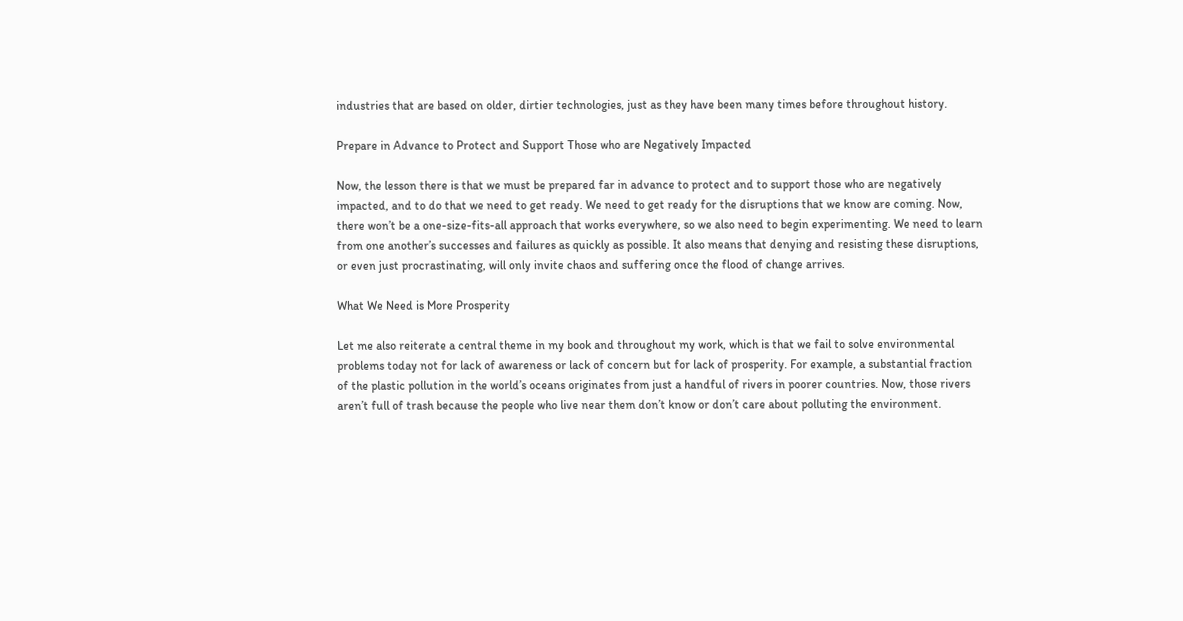industries that are based on older, dirtier technologies, just as they have been many times before throughout history.

Prepare in Advance to Protect and Support Those who are Negatively Impacted

Now, the lesson there is that we must be prepared far in advance to protect and to support those who are negatively impacted, and to do that we need to get ready. We need to get ready for the disruptions that we know are coming. Now, there won’t be a one-size-fits-all approach that works everywhere, so we also need to begin experimenting. We need to learn from one another’s successes and failures as quickly as possible. It also means that denying and resisting these disruptions, or even just procrastinating, will only invite chaos and suffering once the flood of change arrives.

What We Need is More Prosperity

Let me also reiterate a central theme in my book and throughout my work, which is that we fail to solve environmental problems today not for lack of awareness or lack of concern but for lack of prosperity. For example, a substantial fraction of the plastic pollution in the world’s oceans originates from just a handful of rivers in poorer countries. Now, those rivers aren’t full of trash because the people who live near them don’t know or don’t care about polluting the environment.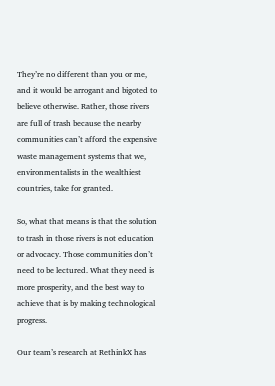They’re no different than you or me, and it would be arrogant and bigoted to believe otherwise. Rather, those rivers are full of trash because the nearby communities can’t afford the expensive waste management systems that we, environmentalists in the wealthiest countries, take for granted.

So, what that means is that the solution to trash in those rivers is not education or advocacy. Those communities don’t need to be lectured. What they need is more prosperity, and the best way to achieve that is by making technological progress.

Our team’s research at RethinkX has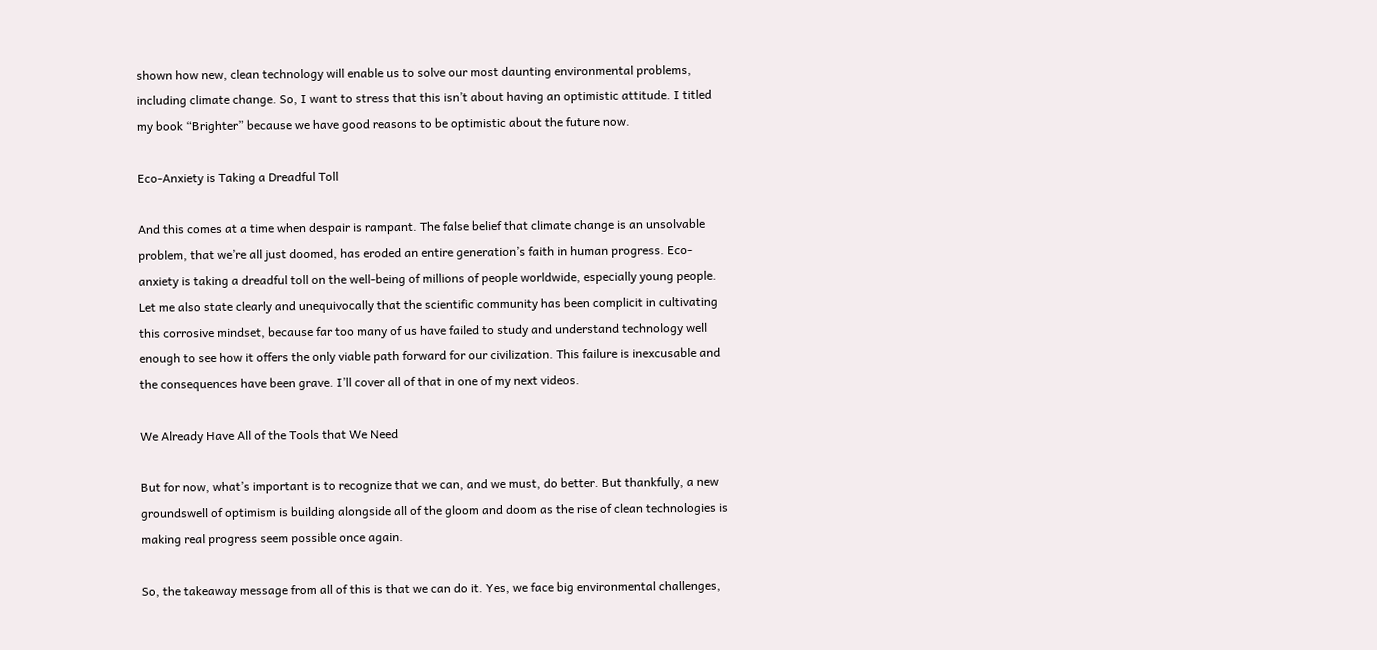shown how new, clean technology will enable us to solve our most daunting environmental problems, including climate change. So, I want to stress that this isn’t about having an optimistic attitude. I titled my book “Brighter” because we have good reasons to be optimistic about the future now.

Eco-Anxiety is Taking a Dreadful Toll

And this comes at a time when despair is rampant. The false belief that climate change is an unsolvable problem, that we’re all just doomed, has eroded an entire generation’s faith in human progress. Eco-anxiety is taking a dreadful toll on the well-being of millions of people worldwide, especially young people. Let me also state clearly and unequivocally that the scientific community has been complicit in cultivating this corrosive mindset, because far too many of us have failed to study and understand technology well enough to see how it offers the only viable path forward for our civilization. This failure is inexcusable and the consequences have been grave. I’ll cover all of that in one of my next videos.

We Already Have All of the Tools that We Need

But for now, what’s important is to recognize that we can, and we must, do better. But thankfully, a new groundswell of optimism is building alongside all of the gloom and doom as the rise of clean technologies is making real progress seem possible once again.

So, the takeaway message from all of this is that we can do it. Yes, we face big environmental challenges,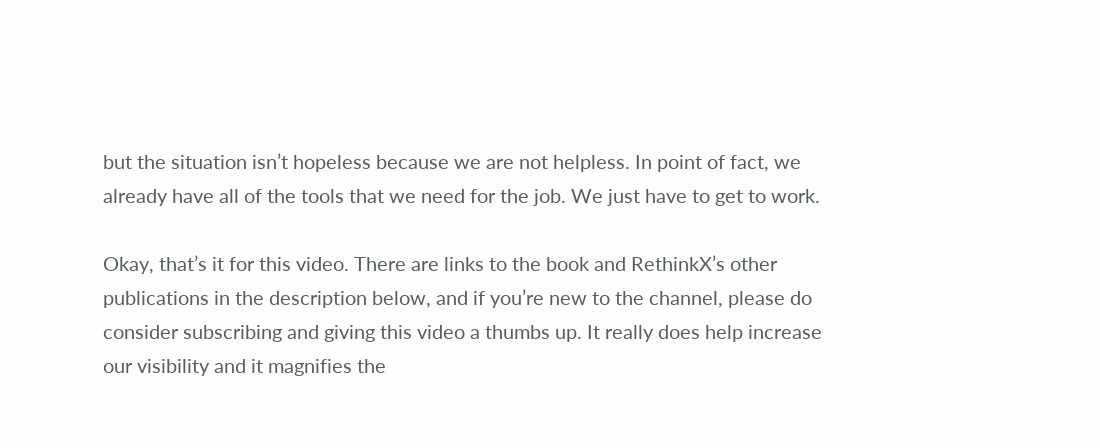but the situation isn’t hopeless because we are not helpless. In point of fact, we already have all of the tools that we need for the job. We just have to get to work.

Okay, that’s it for this video. There are links to the book and RethinkX’s other publications in the description below, and if you’re new to the channel, please do consider subscribing and giving this video a thumbs up. It really does help increase our visibility and it magnifies the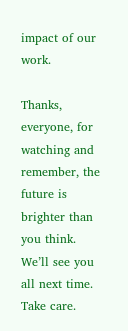impact of our work.

Thanks, everyone, for watching and remember, the future is brighter than you think. We’ll see you all next time. Take care.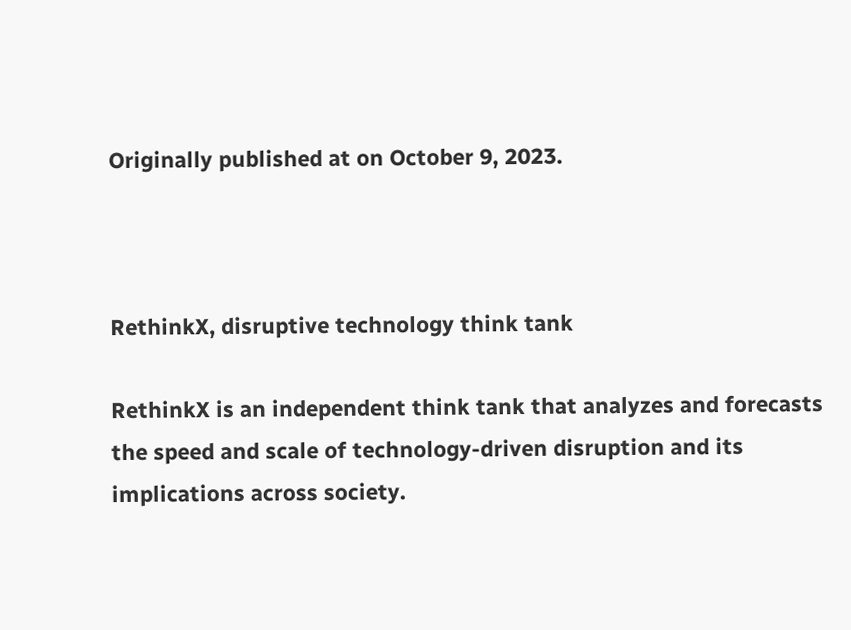Originally published at on October 9, 2023.



RethinkX, disruptive technology think tank

RethinkX is an independent think tank that analyzes and forecasts the speed and scale of technology-driven disruption and its implications across society.